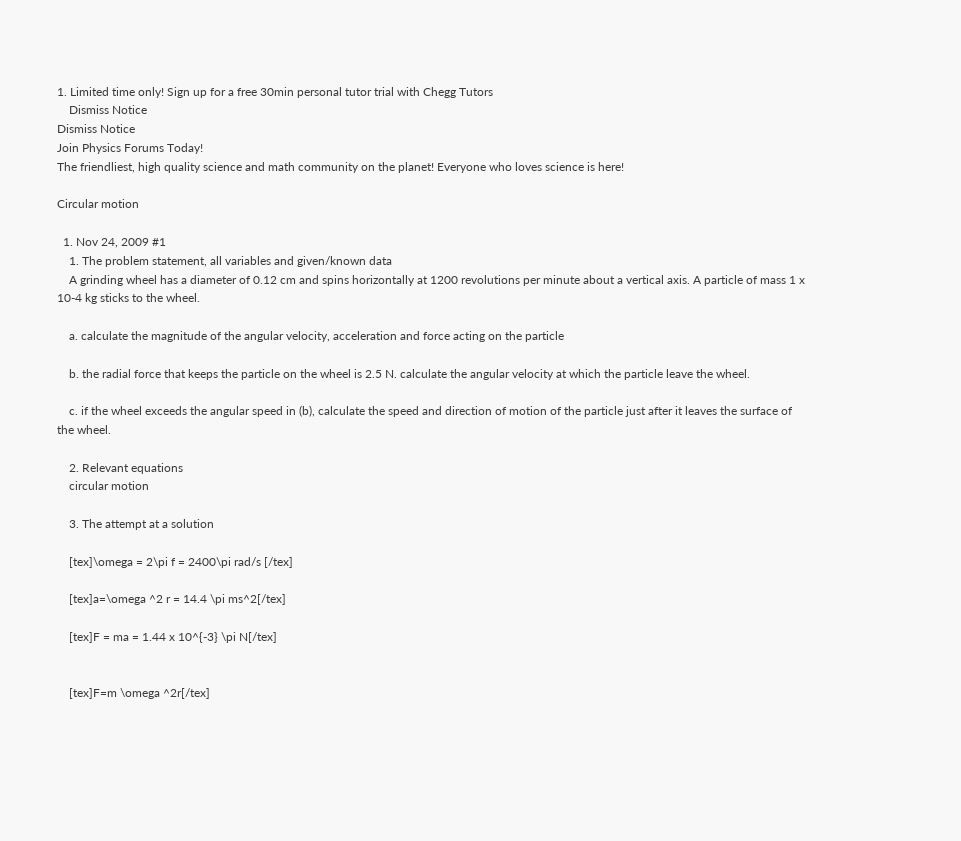1. Limited time only! Sign up for a free 30min personal tutor trial with Chegg Tutors
    Dismiss Notice
Dismiss Notice
Join Physics Forums Today!
The friendliest, high quality science and math community on the planet! Everyone who loves science is here!

Circular motion

  1. Nov 24, 2009 #1
    1. The problem statement, all variables and given/known data
    A grinding wheel has a diameter of 0.12 cm and spins horizontally at 1200 revolutions per minute about a vertical axis. A particle of mass 1 x 10-4 kg sticks to the wheel.

    a. calculate the magnitude of the angular velocity, acceleration and force acting on the particle

    b. the radial force that keeps the particle on the wheel is 2.5 N. calculate the angular velocity at which the particle leave the wheel.

    c. if the wheel exceeds the angular speed in (b), calculate the speed and direction of motion of the particle just after it leaves the surface of the wheel.

    2. Relevant equations
    circular motion

    3. The attempt at a solution

    [tex]\omega = 2\pi f = 2400\pi rad/s [/tex]

    [tex]a=\omega ^2 r = 14.4 \pi ms^2[/tex]

    [tex]F = ma = 1.44 x 10^{-3} \pi N[/tex]


    [tex]F=m \omega ^2r[/tex]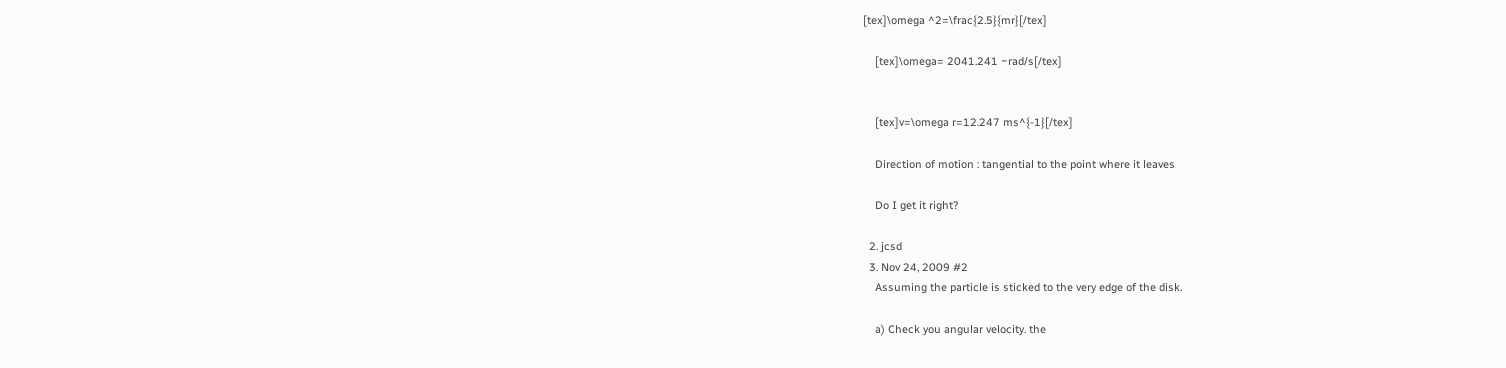[tex]\omega ^2=\frac{2.5}{mr}[/tex]

    [tex]\omega= 2041.241 ~rad/s[/tex]


    [tex]v=\omega r=12.247 ms^{-1}[/tex]

    Direction of motion : tangential to the point where it leaves

    Do I get it right?

  2. jcsd
  3. Nov 24, 2009 #2
    Assuming the particle is sticked to the very edge of the disk.

    a) Check you angular velocity. the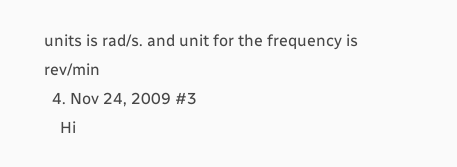units is rad/s. and unit for the frequency is rev/min
  4. Nov 24, 2009 #3
    Hi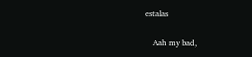estalas

    Aah my bad,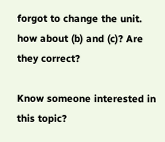forgot to change the unit. how about (b) and (c)? Are they correct?

Know someone interested in this topic?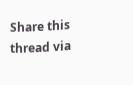Share this thread via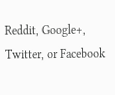Reddit, Google+, Twitter, or Facebook